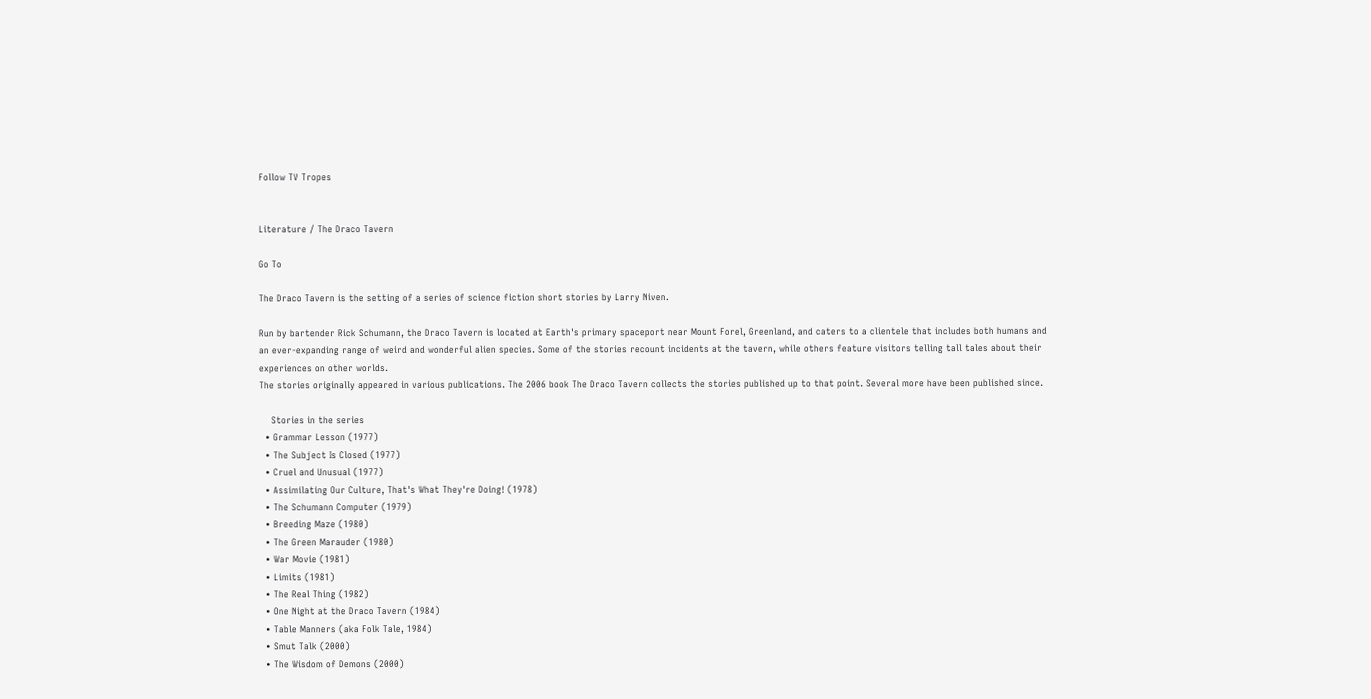Follow TV Tropes


Literature / The Draco Tavern

Go To

The Draco Tavern is the setting of a series of science fiction short stories by Larry Niven.

Run by bartender Rick Schumann, the Draco Tavern is located at Earth's primary spaceport near Mount Forel, Greenland, and caters to a clientele that includes both humans and an ever-expanding range of weird and wonderful alien species. Some of the stories recount incidents at the tavern, while others feature visitors telling tall tales about their experiences on other worlds.
The stories originally appeared in various publications. The 2006 book The Draco Tavern collects the stories published up to that point. Several more have been published since.

    Stories in the series
  • Grammar Lesson (1977)
  • The Subject Is Closed (1977)
  • Cruel and Unusual (1977)
  • Assimilating Our Culture, That's What They're Doing! (1978)
  • The Schumann Computer (1979)
  • Breeding Maze (1980)
  • The Green Marauder (1980)
  • War Movie (1981)
  • Limits (1981)
  • The Real Thing (1982)
  • One Night at the Draco Tavern (1984)
  • Table Manners (aka Folk Tale, 1984)
  • Smut Talk (2000)
  • The Wisdom of Demons (2000)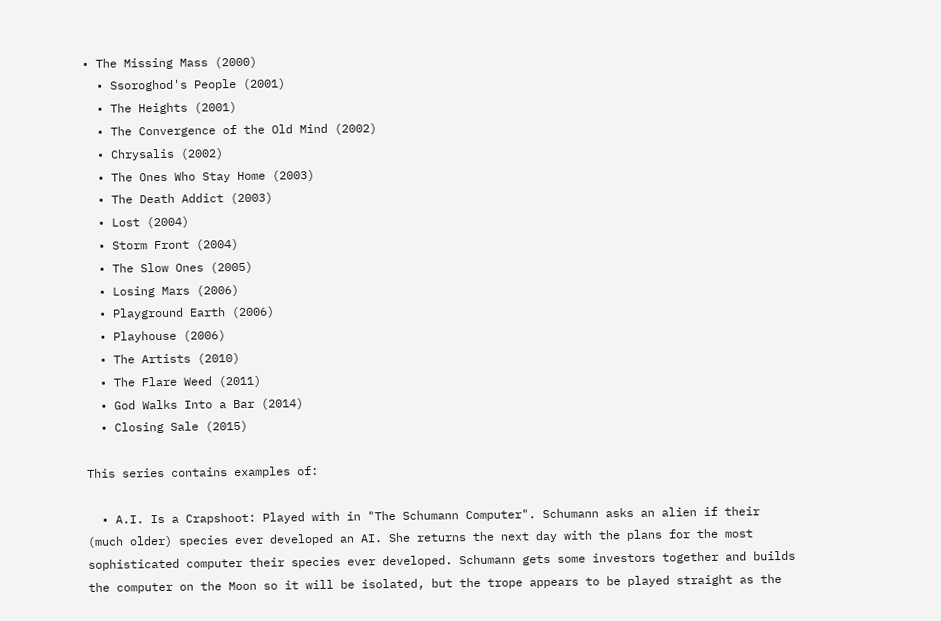• The Missing Mass (2000)
  • Ssoroghod's People (2001)
  • The Heights (2001)
  • The Convergence of the Old Mind (2002)
  • Chrysalis (2002)
  • The Ones Who Stay Home (2003)
  • The Death Addict (2003)
  • Lost (2004)
  • Storm Front (2004)
  • The Slow Ones (2005)
  • Losing Mars (2006)
  • Playground Earth (2006)
  • Playhouse (2006)
  • The Artists (2010)
  • The Flare Weed (2011)
  • God Walks Into a Bar (2014)
  • Closing Sale (2015)

This series contains examples of:

  • A.I. Is a Crapshoot: Played with in "The Schumann Computer". Schumann asks an alien if their (much older) species ever developed an AI. She returns the next day with the plans for the most sophisticated computer their species ever developed. Schumann gets some investors together and builds the computer on the Moon so it will be isolated, but the trope appears to be played straight as the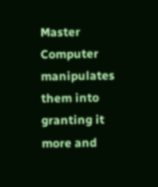Master Computer manipulates them into granting it more and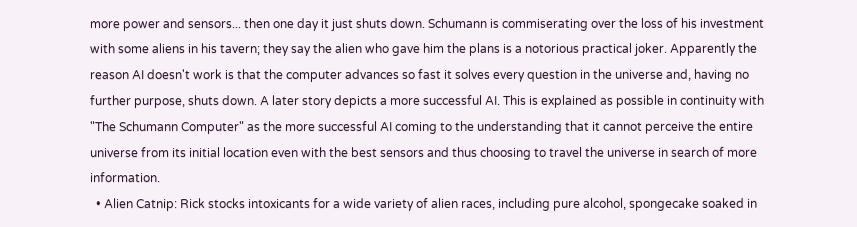more power and sensors... then one day it just shuts down. Schumann is commiserating over the loss of his investment with some aliens in his tavern; they say the alien who gave him the plans is a notorious practical joker. Apparently the reason AI doesn't work is that the computer advances so fast it solves every question in the universe and, having no further purpose, shuts down. A later story depicts a more successful AI. This is explained as possible in continuity with "The Schumann Computer" as the more successful AI coming to the understanding that it cannot perceive the entire universe from its initial location even with the best sensors and thus choosing to travel the universe in search of more information.
  • Alien Catnip: Rick stocks intoxicants for a wide variety of alien races, including pure alcohol, spongecake soaked in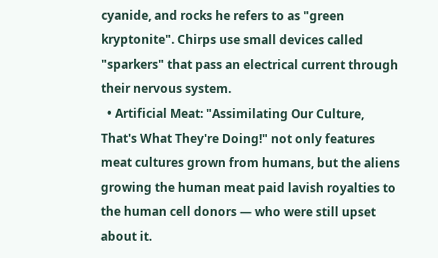cyanide, and rocks he refers to as "green kryptonite". Chirps use small devices called "sparkers" that pass an electrical current through their nervous system.
  • Artificial Meat: "Assimilating Our Culture, That's What They're Doing!" not only features meat cultures grown from humans, but the aliens growing the human meat paid lavish royalties to the human cell donors — who were still upset about it.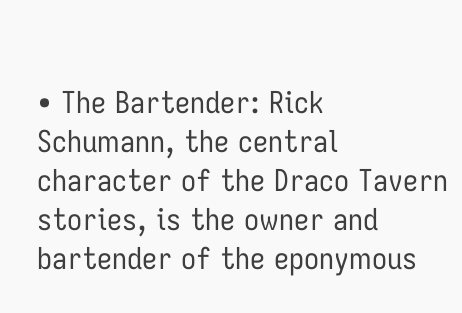• The Bartender: Rick Schumann, the central character of the Draco Tavern stories, is the owner and bartender of the eponymous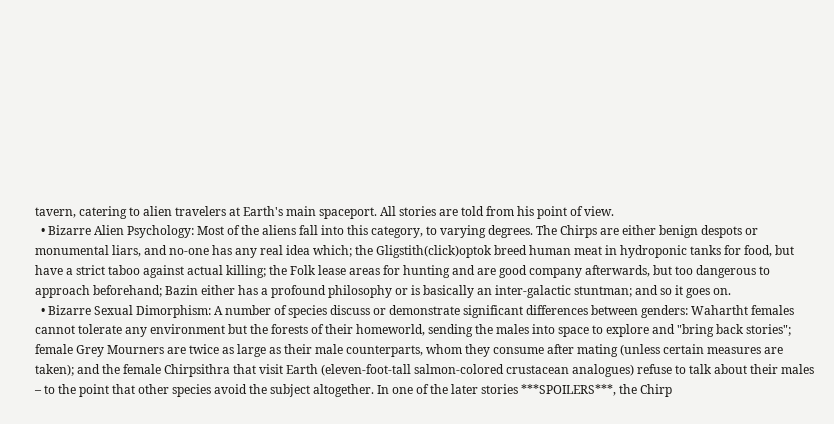tavern, catering to alien travelers at Earth's main spaceport. All stories are told from his point of view.
  • Bizarre Alien Psychology: Most of the aliens fall into this category, to varying degrees. The Chirps are either benign despots or monumental liars, and no-one has any real idea which; the Gligstith(click)optok breed human meat in hydroponic tanks for food, but have a strict taboo against actual killing; the Folk lease areas for hunting and are good company afterwards, but too dangerous to approach beforehand; Bazin either has a profound philosophy or is basically an inter-galactic stuntman; and so it goes on.
  • Bizarre Sexual Dimorphism: A number of species discuss or demonstrate significant differences between genders: Wahartht females cannot tolerate any environment but the forests of their homeworld, sending the males into space to explore and "bring back stories"; female Grey Mourners are twice as large as their male counterparts, whom they consume after mating (unless certain measures are taken); and the female Chirpsithra that visit Earth (eleven-foot-tall salmon-colored crustacean analogues) refuse to talk about their males – to the point that other species avoid the subject altogether. In one of the later stories ***SPOILERS***, the Chirp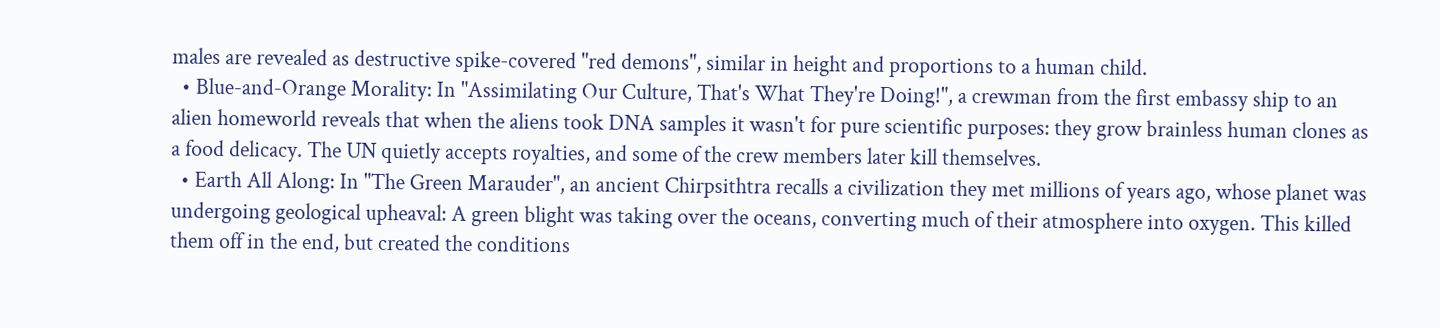males are revealed as destructive spike-covered "red demons", similar in height and proportions to a human child.
  • Blue-and-Orange Morality: In "Assimilating Our Culture, That's What They're Doing!", a crewman from the first embassy ship to an alien homeworld reveals that when the aliens took DNA samples it wasn't for pure scientific purposes: they grow brainless human clones as a food delicacy. The UN quietly accepts royalties, and some of the crew members later kill themselves.
  • Earth All Along: In "The Green Marauder", an ancient Chirpsithtra recalls a civilization they met millions of years ago, whose planet was undergoing geological upheaval: A green blight was taking over the oceans, converting much of their atmosphere into oxygen. This killed them off in the end, but created the conditions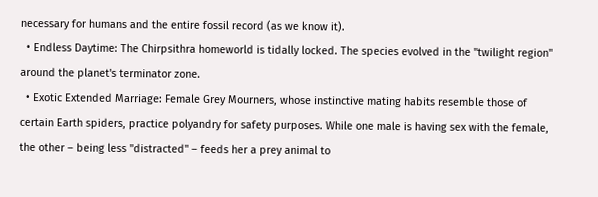necessary for humans and the entire fossil record (as we know it).
  • Endless Daytime: The Chirpsithra homeworld is tidally locked. The species evolved in the "twilight region" around the planet's terminator zone.
  • Exotic Extended Marriage: Female Grey Mourners, whose instinctive mating habits resemble those of certain Earth spiders, practice polyandry for safety purposes. While one male is having sex with the female, the other – being less "distracted" – feeds her a prey animal to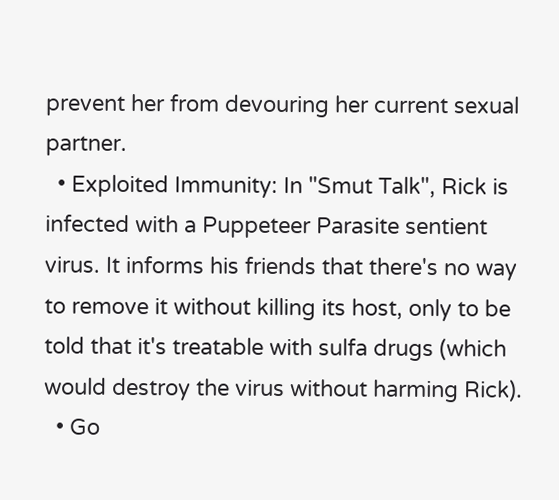prevent her from devouring her current sexual partner.
  • Exploited Immunity: In "Smut Talk", Rick is infected with a Puppeteer Parasite sentient virus. It informs his friends that there's no way to remove it without killing its host, only to be told that it's treatable with sulfa drugs (which would destroy the virus without harming Rick).
  • Go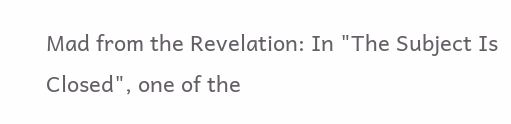Mad from the Revelation: In "The Subject Is Closed", one of the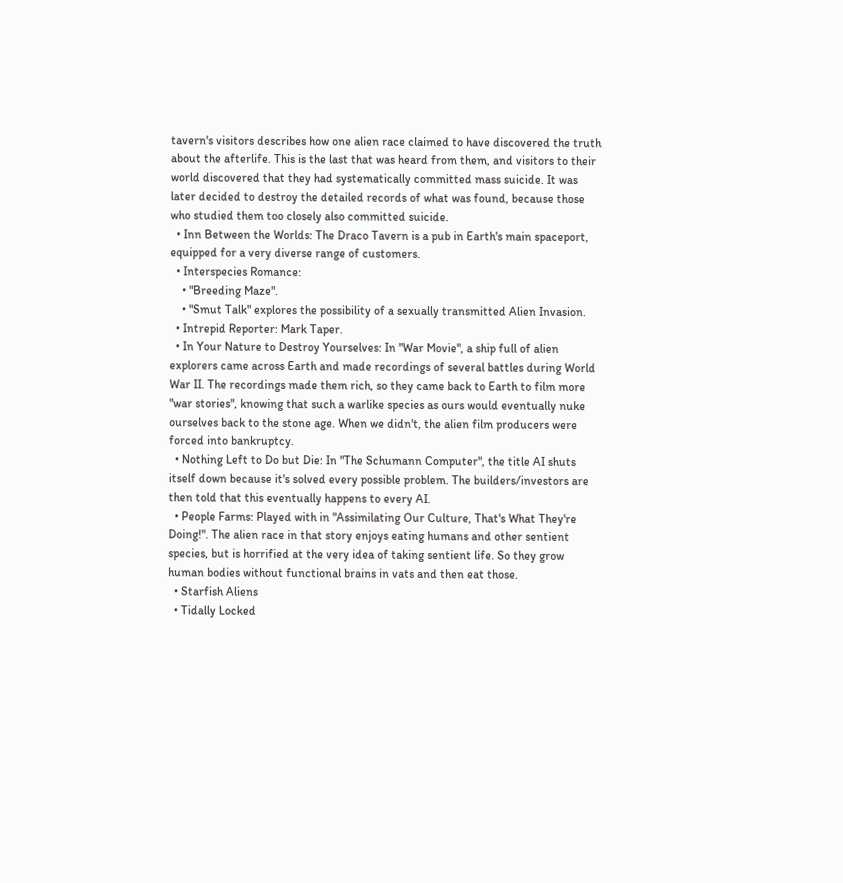tavern's visitors describes how one alien race claimed to have discovered the truth about the afterlife. This is the last that was heard from them, and visitors to their world discovered that they had systematically committed mass suicide. It was later decided to destroy the detailed records of what was found, because those who studied them too closely also committed suicide.
  • Inn Between the Worlds: The Draco Tavern is a pub in Earth's main spaceport, equipped for a very diverse range of customers.
  • Interspecies Romance:
    • "Breeding Maze".
    • "Smut Talk" explores the possibility of a sexually transmitted Alien Invasion.
  • Intrepid Reporter: Mark Taper.
  • In Your Nature to Destroy Yourselves: In "War Movie", a ship full of alien explorers came across Earth and made recordings of several battles during World War II. The recordings made them rich, so they came back to Earth to film more "war stories", knowing that such a warlike species as ours would eventually nuke ourselves back to the stone age. When we didn't, the alien film producers were forced into bankruptcy.
  • Nothing Left to Do but Die: In "The Schumann Computer", the title AI shuts itself down because it's solved every possible problem. The builders/investors are then told that this eventually happens to every AI.
  • People Farms: Played with in "Assimilating Our Culture, That's What They're Doing!". The alien race in that story enjoys eating humans and other sentient species, but is horrified at the very idea of taking sentient life. So they grow human bodies without functional brains in vats and then eat those.
  • Starfish Aliens
  • Tidally Locked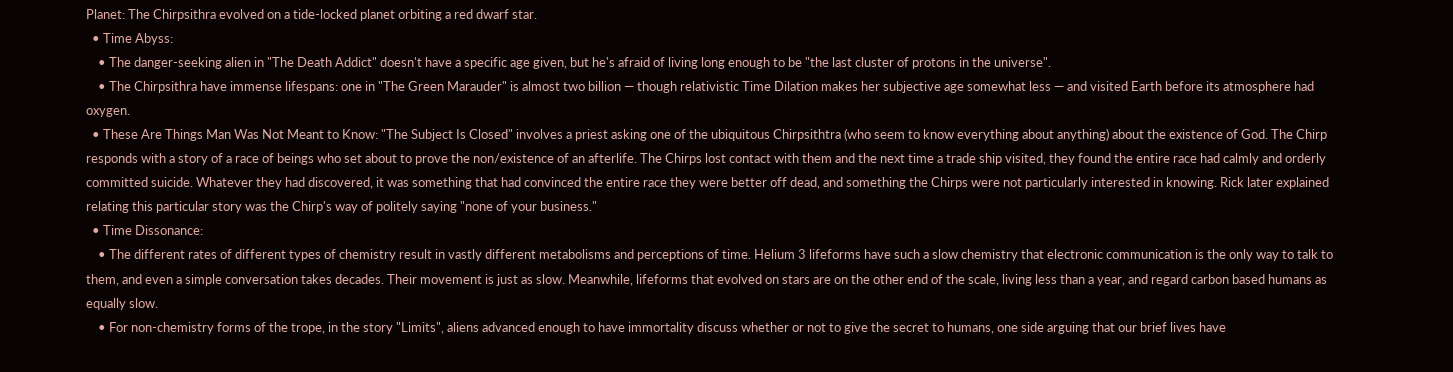Planet: The Chirpsithra evolved on a tide-locked planet orbiting a red dwarf star.
  • Time Abyss:
    • The danger-seeking alien in "The Death Addict" doesn't have a specific age given, but he's afraid of living long enough to be "the last cluster of protons in the universe".
    • The Chirpsithra have immense lifespans: one in "The Green Marauder" is almost two billion — though relativistic Time Dilation makes her subjective age somewhat less — and visited Earth before its atmosphere had oxygen.
  • These Are Things Man Was Not Meant to Know: "The Subject Is Closed" involves a priest asking one of the ubiquitous Chirpsithtra (who seem to know everything about anything) about the existence of God. The Chirp responds with a story of a race of beings who set about to prove the non/existence of an afterlife. The Chirps lost contact with them and the next time a trade ship visited, they found the entire race had calmly and orderly committed suicide. Whatever they had discovered, it was something that had convinced the entire race they were better off dead, and something the Chirps were not particularly interested in knowing. Rick later explained relating this particular story was the Chirp's way of politely saying "none of your business."
  • Time Dissonance:
    • The different rates of different types of chemistry result in vastly different metabolisms and perceptions of time. Helium 3 lifeforms have such a slow chemistry that electronic communication is the only way to talk to them, and even a simple conversation takes decades. Their movement is just as slow. Meanwhile, lifeforms that evolved on stars are on the other end of the scale, living less than a year, and regard carbon based humans as equally slow.
    • For non-chemistry forms of the trope, in the story "Limits", aliens advanced enough to have immortality discuss whether or not to give the secret to humans, one side arguing that our brief lives have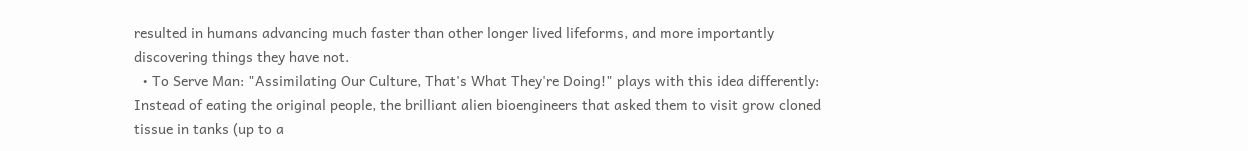resulted in humans advancing much faster than other longer lived lifeforms, and more importantly discovering things they have not.
  • To Serve Man: "Assimilating Our Culture, That's What They're Doing!" plays with this idea differently: Instead of eating the original people, the brilliant alien bioengineers that asked them to visit grow cloned tissue in tanks (up to a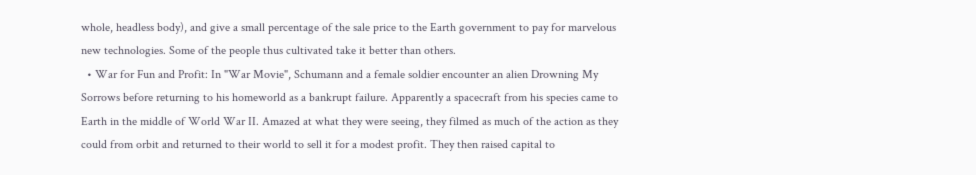whole, headless body), and give a small percentage of the sale price to the Earth government to pay for marvelous new technologies. Some of the people thus cultivated take it better than others.
  • War for Fun and Profit: In "War Movie", Schumann and a female soldier encounter an alien Drowning My Sorrows before returning to his homeworld as a bankrupt failure. Apparently a spacecraft from his species came to Earth in the middle of World War II. Amazed at what they were seeing, they filmed as much of the action as they could from orbit and returned to their world to sell it for a modest profit. They then raised capital to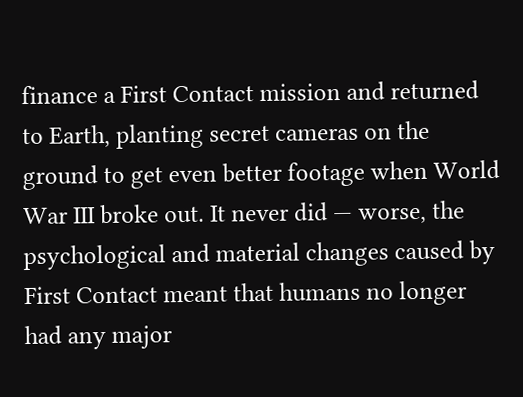finance a First Contact mission and returned to Earth, planting secret cameras on the ground to get even better footage when World War III broke out. It never did — worse, the psychological and material changes caused by First Contact meant that humans no longer had any major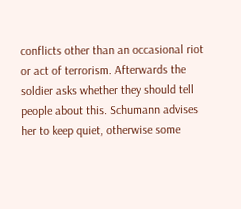conflicts other than an occasional riot or act of terrorism. Afterwards the soldier asks whether they should tell people about this. Schumann advises her to keep quiet, otherwise some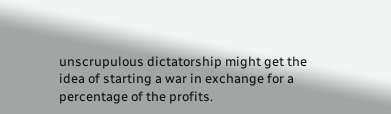unscrupulous dictatorship might get the idea of starting a war in exchange for a percentage of the profits.